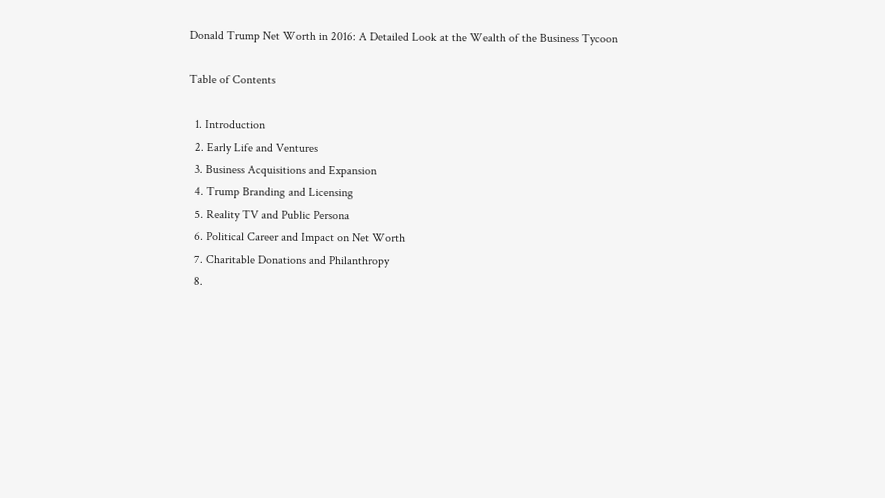Donald Trump Net Worth in 2016: A Detailed Look at the Wealth of the Business Tycoon

Table of Contents

  1. Introduction
  2. Early Life and Ventures
  3. Business Acquisitions and Expansion
  4. Trump Branding and Licensing
  5. Reality TV and Public Persona
  6. Political Career and Impact on Net Worth
  7. Charitable Donations and Philanthropy
  8.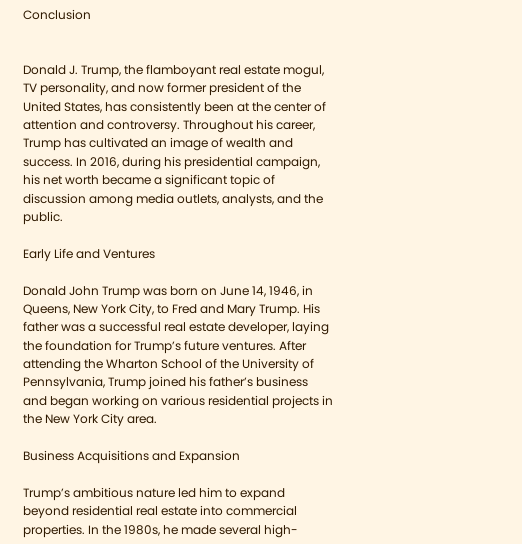Conclusion


Donald J. Trump, the flamboyant real estate mogul, TV personality, and now former president of the United States, has consistently been at the center of attention and controversy. Throughout his career, Trump has cultivated an image of wealth and success. In 2016, during his presidential campaign, his net worth became a significant topic of discussion among media outlets, analysts, and the public.

Early Life and Ventures

Donald John Trump was born on June 14, 1946, in Queens, New York City, to Fred and Mary Trump. His father was a successful real estate developer, laying the foundation for Trump’s future ventures. After attending the Wharton School of the University of Pennsylvania, Trump joined his father’s business and began working on various residential projects in the New York City area.

Business Acquisitions and Expansion

Trump’s ambitious nature led him to expand beyond residential real estate into commercial properties. In the 1980s, he made several high-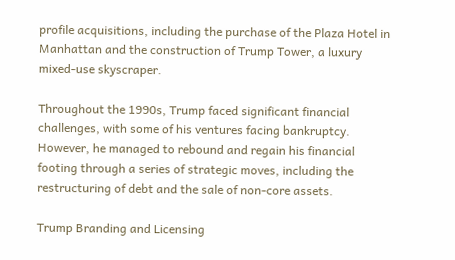profile acquisitions, including the purchase of the Plaza Hotel in Manhattan and the construction of Trump Tower, a luxury mixed-use skyscraper.

Throughout the 1990s, Trump faced significant financial challenges, with some of his ventures facing bankruptcy. However, he managed to rebound and regain his financial footing through a series of strategic moves, including the restructuring of debt and the sale of non-core assets.

Trump Branding and Licensing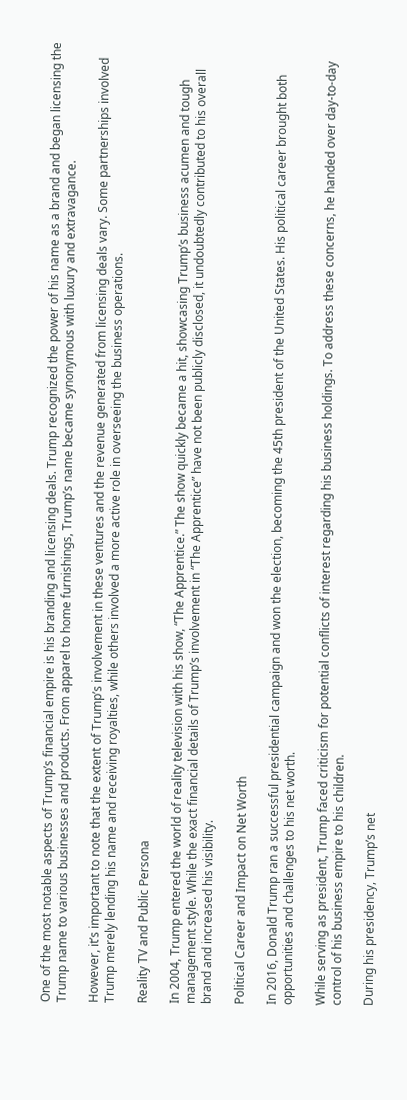One of the most notable aspects of Trump’s financial empire is his branding and licensing deals. Trump recognized the power of his name as a brand and began licensing the Trump name to various businesses and products. From apparel to home furnishings, Trump’s name became synonymous with luxury and extravagance.

However, it’s important to note that the extent of Trump’s involvement in these ventures and the revenue generated from licensing deals vary. Some partnerships involved Trump merely lending his name and receiving royalties, while others involved a more active role in overseeing the business operations.

Reality TV and Public Persona

In 2004, Trump entered the world of reality television with his show, “The Apprentice.” The show quickly became a hit, showcasing Trump’s business acumen and tough management style. While the exact financial details of Trump’s involvement in “The Apprentice” have not been publicly disclosed, it undoubtedly contributed to his overall brand and increased his visibility.

Political Career and Impact on Net Worth

In 2016, Donald Trump ran a successful presidential campaign and won the election, becoming the 45th president of the United States. His political career brought both opportunities and challenges to his net worth.

While serving as president, Trump faced criticism for potential conflicts of interest regarding his business holdings. To address these concerns, he handed over day-to-day control of his business empire to his children.

During his presidency, Trump’s net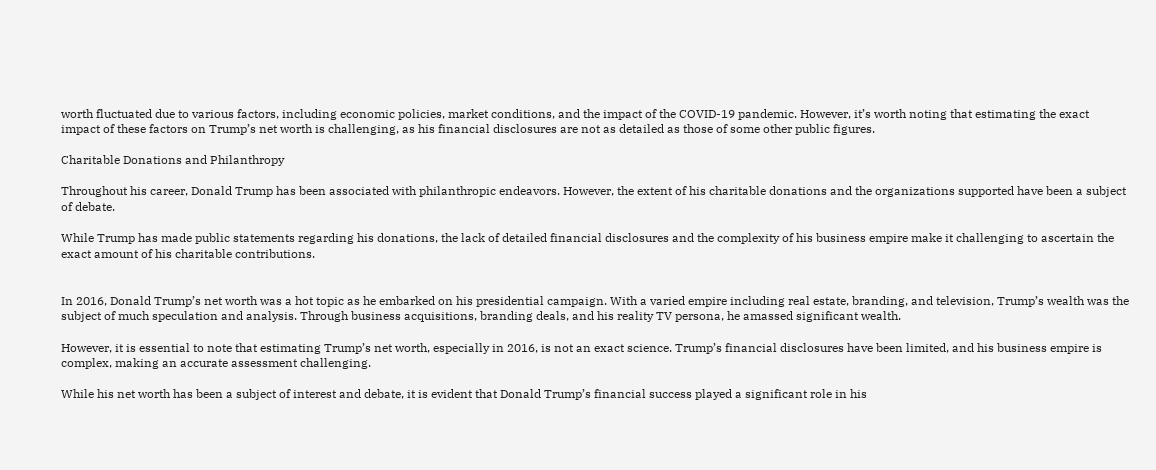worth fluctuated due to various factors, including economic policies, market conditions, and the impact of the COVID-19 pandemic. However, it’s worth noting that estimating the exact impact of these factors on Trump’s net worth is challenging, as his financial disclosures are not as detailed as those of some other public figures.

Charitable Donations and Philanthropy

Throughout his career, Donald Trump has been associated with philanthropic endeavors. However, the extent of his charitable donations and the organizations supported have been a subject of debate.

While Trump has made public statements regarding his donations, the lack of detailed financial disclosures and the complexity of his business empire make it challenging to ascertain the exact amount of his charitable contributions.


In 2016, Donald Trump’s net worth was a hot topic as he embarked on his presidential campaign. With a varied empire including real estate, branding, and television, Trump’s wealth was the subject of much speculation and analysis. Through business acquisitions, branding deals, and his reality TV persona, he amassed significant wealth.

However, it is essential to note that estimating Trump’s net worth, especially in 2016, is not an exact science. Trump’s financial disclosures have been limited, and his business empire is complex, making an accurate assessment challenging.

While his net worth has been a subject of interest and debate, it is evident that Donald Trump’s financial success played a significant role in his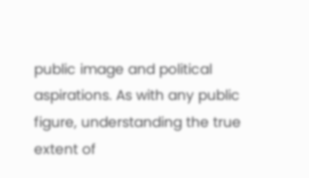public image and political aspirations. As with any public figure, understanding the true extent of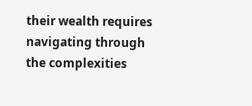their wealth requires navigating through the complexities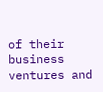of their business ventures and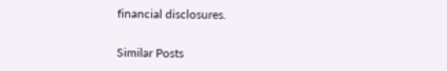financial disclosures.


Similar Posts